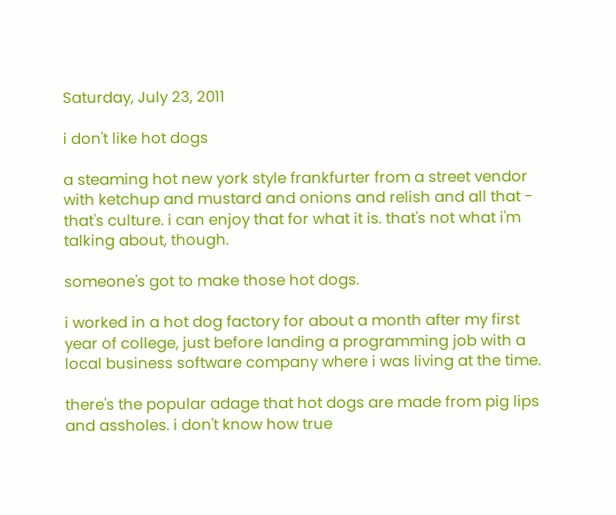Saturday, July 23, 2011

i don't like hot dogs

a steaming hot new york style frankfurter from a street vendor with ketchup and mustard and onions and relish and all that - that's culture. i can enjoy that for what it is. that's not what i'm talking about, though.

someone's got to make those hot dogs.

i worked in a hot dog factory for about a month after my first year of college, just before landing a programming job with a local business software company where i was living at the time.

there's the popular adage that hot dogs are made from pig lips and assholes. i don't know how true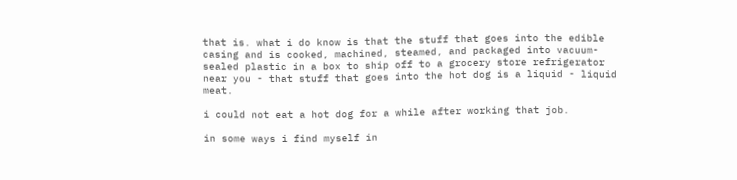that is. what i do know is that the stuff that goes into the edible casing and is cooked, machined, steamed, and packaged into vacuum-sealed plastic in a box to ship off to a grocery store refrigerator near you - that stuff that goes into the hot dog is a liquid - liquid meat.

i could not eat a hot dog for a while after working that job.

in some ways i find myself in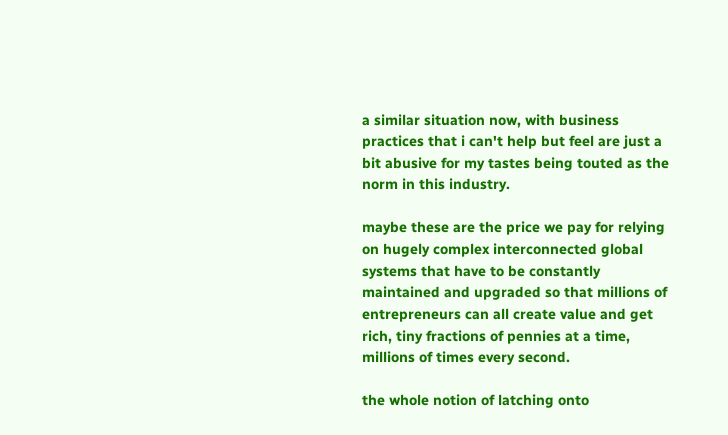a similar situation now, with business practices that i can't help but feel are just a bit abusive for my tastes being touted as the norm in this industry.

maybe these are the price we pay for relying on hugely complex interconnected global systems that have to be constantly maintained and upgraded so that millions of entrepreneurs can all create value and get rich, tiny fractions of pennies at a time, millions of times every second.

the whole notion of latching onto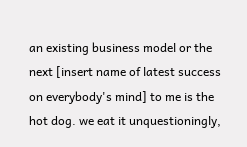an existing business model or the next [insert name of latest success on everybody's mind] to me is the hot dog. we eat it unquestioningly,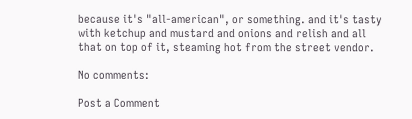because it's "all-american", or something. and it's tasty with ketchup and mustard and onions and relish and all that on top of it, steaming hot from the street vendor.

No comments:

Post a Comment